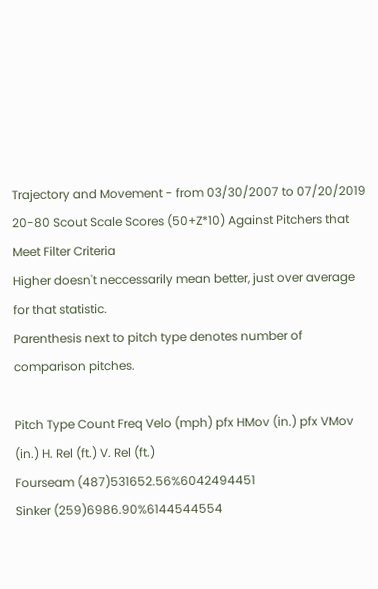Trajectory and Movement - from 03/30/2007 to 07/20/2019
20-80 Scout Scale Scores (50+Z*10) Against Pitchers that Meet Filter Criteria
Higher doesn't neccessarily mean better, just over average for that statistic.
Parenthesis next to pitch type denotes number of comparison pitches.

Pitch Type Count Freq Velo (mph) pfx HMov (in.) pfx VMov (in.) H. Rel (ft.) V. Rel (ft.)
Fourseam (487)531652.56%6042494451
Sinker (259)6986.90%6144544554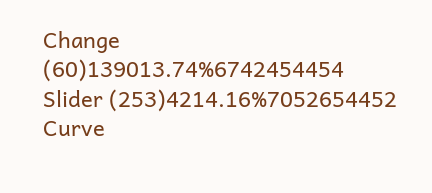Change (60)139013.74%6742454454
Slider (253)4214.16%7052654452
Curve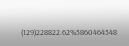(129)228822.62%5860464548